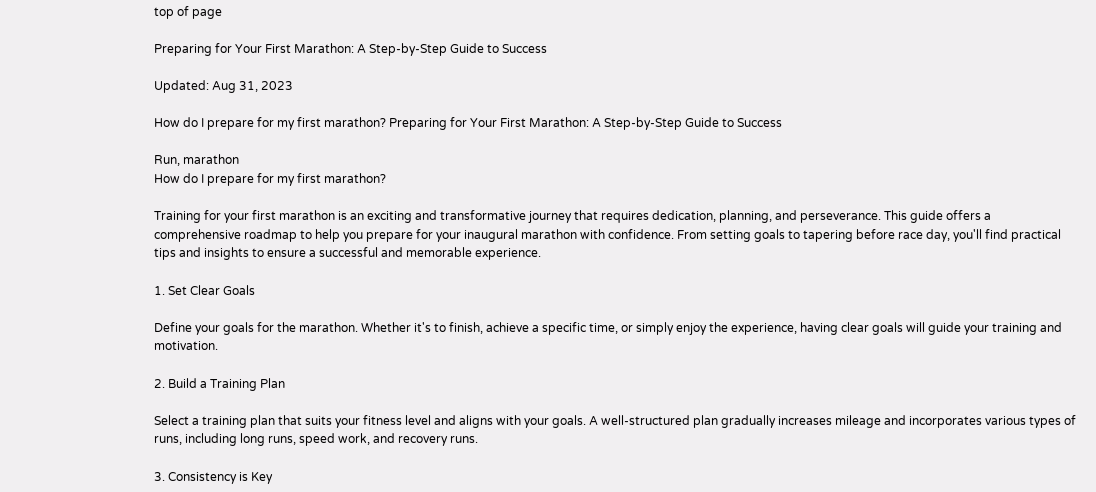top of page

Preparing for Your First Marathon: A Step-by-Step Guide to Success

Updated: Aug 31, 2023

How do I prepare for my first marathon? Preparing for Your First Marathon: A Step-by-Step Guide to Success

Run, marathon
How do I prepare for my first marathon?

Training for your first marathon is an exciting and transformative journey that requires dedication, planning, and perseverance. This guide offers a comprehensive roadmap to help you prepare for your inaugural marathon with confidence. From setting goals to tapering before race day, you'll find practical tips and insights to ensure a successful and memorable experience.

1. Set Clear Goals

Define your goals for the marathon. Whether it's to finish, achieve a specific time, or simply enjoy the experience, having clear goals will guide your training and motivation.

2. Build a Training Plan

Select a training plan that suits your fitness level and aligns with your goals. A well-structured plan gradually increases mileage and incorporates various types of runs, including long runs, speed work, and recovery runs.

3. Consistency is Key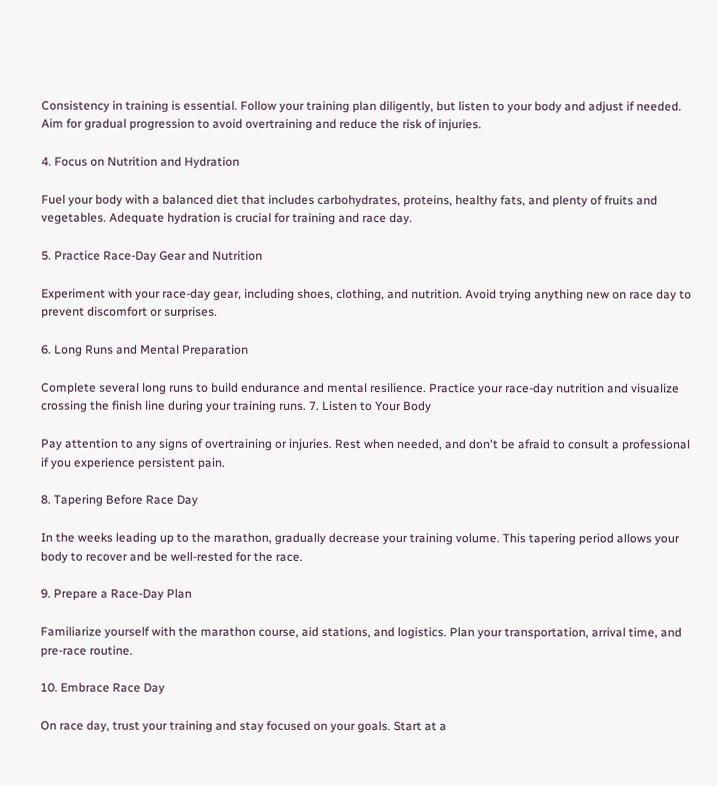Consistency in training is essential. Follow your training plan diligently, but listen to your body and adjust if needed. Aim for gradual progression to avoid overtraining and reduce the risk of injuries.

4. Focus on Nutrition and Hydration

Fuel your body with a balanced diet that includes carbohydrates, proteins, healthy fats, and plenty of fruits and vegetables. Adequate hydration is crucial for training and race day.

5. Practice Race-Day Gear and Nutrition

Experiment with your race-day gear, including shoes, clothing, and nutrition. Avoid trying anything new on race day to prevent discomfort or surprises.

6. Long Runs and Mental Preparation

Complete several long runs to build endurance and mental resilience. Practice your race-day nutrition and visualize crossing the finish line during your training runs. 7. Listen to Your Body

Pay attention to any signs of overtraining or injuries. Rest when needed, and don't be afraid to consult a professional if you experience persistent pain.

8. Tapering Before Race Day

In the weeks leading up to the marathon, gradually decrease your training volume. This tapering period allows your body to recover and be well-rested for the race.

9. Prepare a Race-Day Plan

Familiarize yourself with the marathon course, aid stations, and logistics. Plan your transportation, arrival time, and pre-race routine.

10. Embrace Race Day

On race day, trust your training and stay focused on your goals. Start at a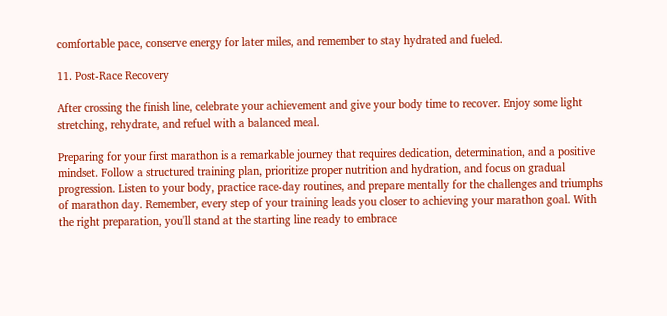comfortable pace, conserve energy for later miles, and remember to stay hydrated and fueled.

11. Post-Race Recovery

After crossing the finish line, celebrate your achievement and give your body time to recover. Enjoy some light stretching, rehydrate, and refuel with a balanced meal.

Preparing for your first marathon is a remarkable journey that requires dedication, determination, and a positive mindset. Follow a structured training plan, prioritize proper nutrition and hydration, and focus on gradual progression. Listen to your body, practice race-day routines, and prepare mentally for the challenges and triumphs of marathon day. Remember, every step of your training leads you closer to achieving your marathon goal. With the right preparation, you'll stand at the starting line ready to embrace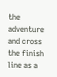the adventure and cross the finish line as a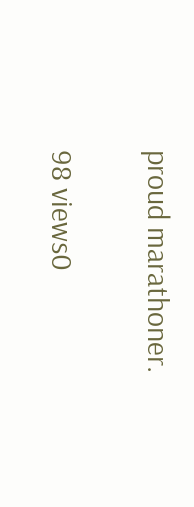proud marathoner.

98 views0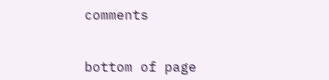comments


bottom of page